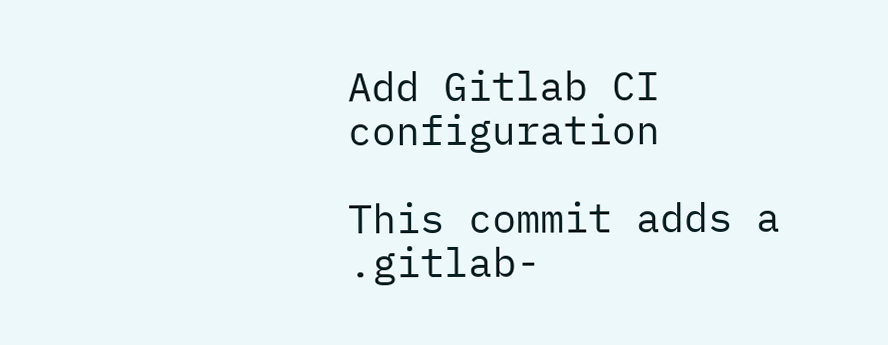Add Gitlab CI configuration

This commit adds a .gitlab-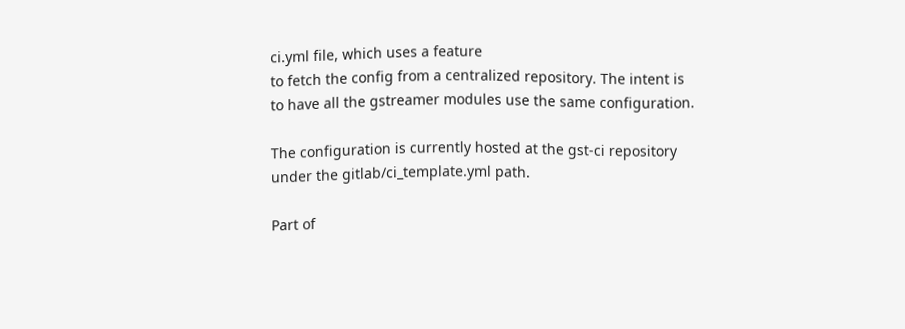ci.yml file, which uses a feature
to fetch the config from a centralized repository. The intent is
to have all the gstreamer modules use the same configuration.

The configuration is currently hosted at the gst-ci repository
under the gitlab/ci_template.yml path.

Part of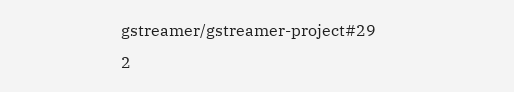gstreamer/gstreamer-project#29
2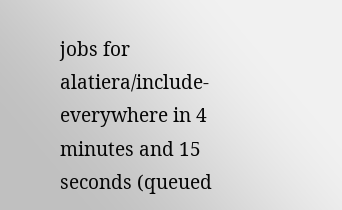jobs for alatiera/include-everywhere in 4 minutes and 15 seconds (queued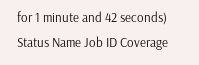for 1 minute and 42 seconds)
Status Name Job ID Coverage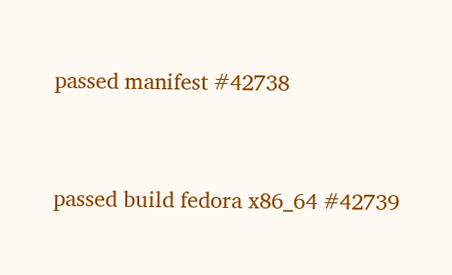passed manifest #42738


passed build fedora x86_64 #42739